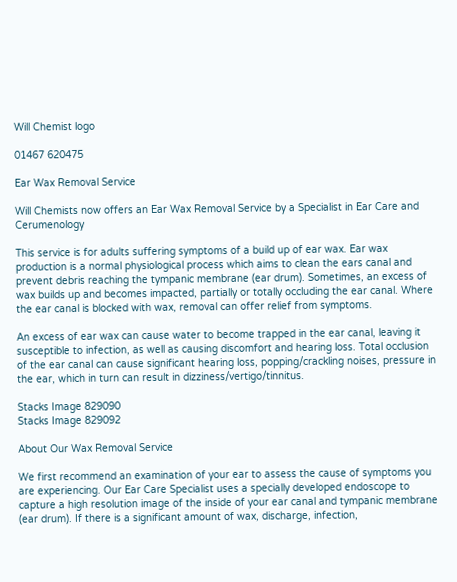Will Chemist logo

01467 620475

Ear Wax Removal Service

Will Chemists now offers an Ear Wax Removal Service by a Specialist in Ear Care and Cerumenology

This service is for adults suffering symptoms of a build up of ear wax. Ear wax production is a normal physiological process which aims to clean the ears canal and prevent debris reaching the tympanic membrane (ear drum). Sometimes, an excess of wax builds up and becomes impacted, partially or totally occluding the ear canal. Where the ear canal is blocked with wax, removal can offer relief from symptoms.

An excess of ear wax can cause water to become trapped in the ear canal, leaving it susceptible to infection, as well as causing discomfort and hearing loss. Total occlusion of the ear canal can cause significant hearing loss, popping/crackling noises, pressure in the ear, which in turn can result in dizziness/vertigo/tinnitus.

Stacks Image 829090
Stacks Image 829092

About Our Wax Removal Service

We first recommend an examination of your ear to assess the cause of symptoms you are experiencing. Our Ear Care Specialist uses a specially developed endoscope to capture a high resolution image of the inside of your ear canal and tympanic membrane (ear drum). If there is a significant amount of wax, discharge, infection,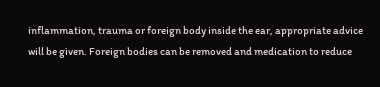inflammation, trauma or foreign body inside the ear, appropriate advice will be given. Foreign bodies can be removed and medication to reduce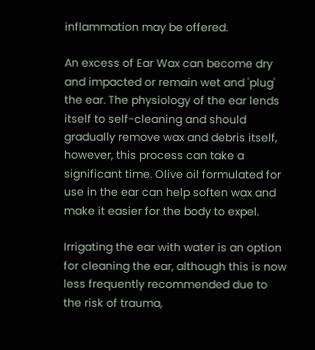inflammation may be offered.

An excess of Ear Wax can become dry and impacted or remain wet and 'plug' the ear. The physiology of the ear lends itself to self-cleaning and should gradually remove wax and debris itself, however, this process can take a significant time. Olive oil formulated for use in the ear can help soften wax and make it easier for the body to expel.

Irrigating the ear with water is an option for cleaning the ear, although this is now less frequently recommended due to the risk of trauma,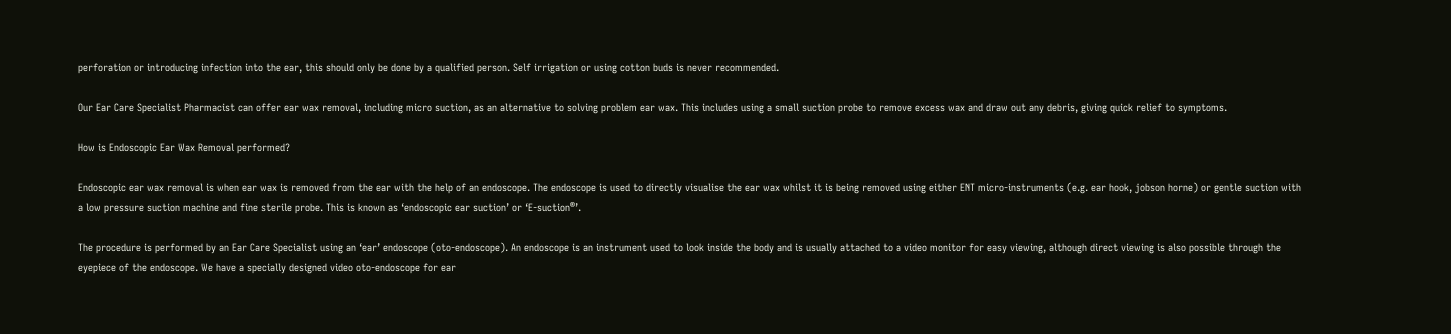perforation or introducing infection into the ear, this should only be done by a qualified person. Self irrigation or using cotton buds is never recommended.

Our Ear Care Specialist Pharmacist can offer ear wax removal, including micro suction, as an alternative to solving problem ear wax. This includes using a small suction probe to remove excess wax and draw out any debris, giving quick relief to symptoms.

How is Endoscopic Ear Wax Removal performed?

Endoscopic ear wax removal is when ear wax is removed from the ear with the help of an endoscope. The endoscope is used to directly visualise the ear wax whilst it is being removed using either ENT micro-instruments (e.g. ear hook, jobson horne) or gentle suction with a low pressure suction machine and fine sterile probe. This is known as ‘endoscopic ear suction’ or ‘E-suction®’.

The procedure is performed by an Ear Care Specialist using an ‘ear’ endoscope (oto-endoscope). An endoscope is an instrument used to look inside the body and is usually attached to a video monitor for easy viewing, although direct viewing is also possible through the eyepiece of the endoscope. We have a specially designed video oto-endoscope for ear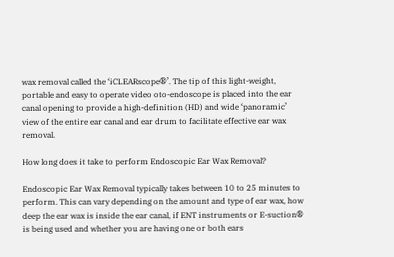wax removal called the ‘iCLEARscope®’. The tip of this light-weight, portable and easy to operate video oto-endoscope is placed into the ear canal opening to provide a high-definition (HD) and wide ‘panoramic’ view of the entire ear canal and ear drum to facilitate effective ear wax removal.

How long does it take to perform Endoscopic Ear Wax Removal?

Endoscopic Ear Wax Removal typically takes between 10 to 25 minutes to perform. This can vary depending on the amount and type of ear wax, how deep the ear wax is inside the ear canal, if ENT instruments or E-suction® is being used and whether you are having one or both ears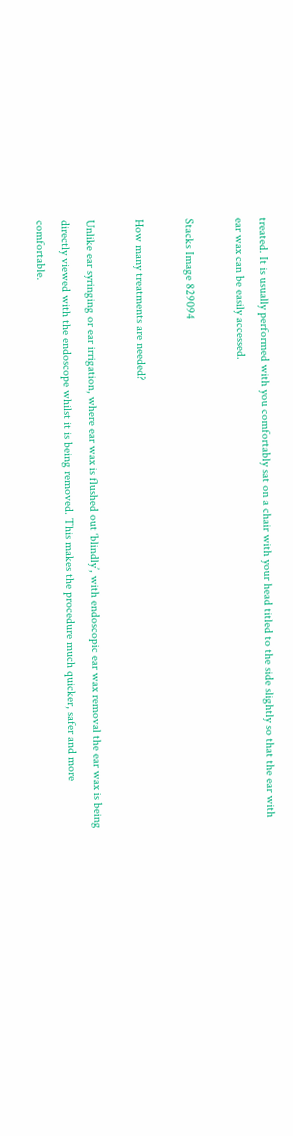treated. It is usually performed with you comfortably sat on a chair with your head titled to the side slightly so that the ear with ear wax can be easily accessed.

Stacks Image 829094

How many treatments are needed?

Unlike ear syringing or ear irrigation, where ear wax is flushed out ‘blindly’, with endoscopic ear wax removal the ear wax is being directly viewed with the endoscope whilst it is being removed. This makes the procedure much quicker, safer and more comfortable.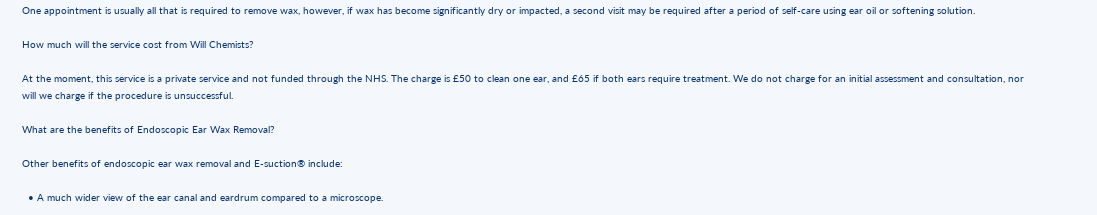One appointment is usually all that is required to remove wax, however, if wax has become significantly dry or impacted, a second visit may be required after a period of self-care using ear oil or softening solution.

How much will the service cost from Will Chemists?

At the moment, this service is a private service and not funded through the NHS. The charge is £50 to clean one ear, and £65 if both ears require treatment. We do not charge for an initial assessment and consultation, nor will we charge if the procedure is unsuccessful.

What are the benefits of Endoscopic Ear Wax Removal?

Other benefits of endoscopic ear wax removal and E-suction® include:

  • A much wider view of the ear canal and eardrum compared to a microscope.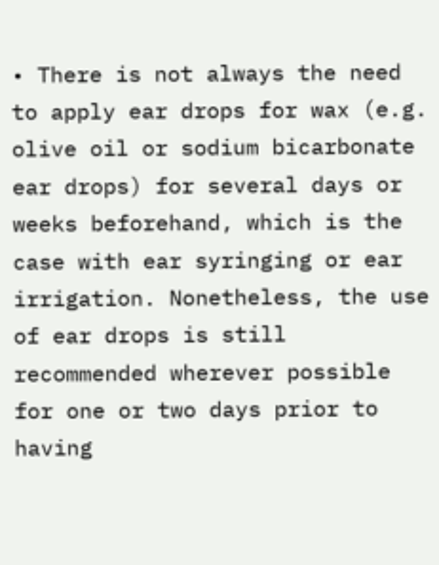• There is not always the need to apply ear drops for wax (e.g. olive oil or sodium bicarbonate ear drops) for several days or weeks beforehand, which is the case with ear syringing or ear irrigation. Nonetheless, the use of ear drops is still recommended wherever possible for one or two days prior to having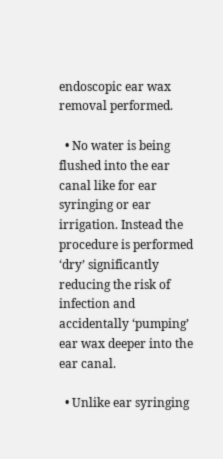endoscopic ear wax removal performed.

  • No water is being flushed into the ear canal like for ear syringing or ear irrigation. Instead the procedure is performed ‘dry’ significantly reducing the risk of infection and accidentally ‘pumping’ ear wax deeper into the ear canal.

  • Unlike ear syringing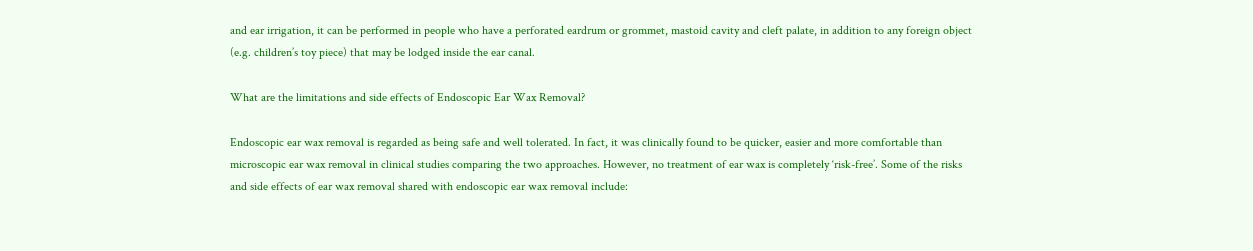and ear irrigation, it can be performed in people who have a perforated eardrum or grommet, mastoid cavity and cleft palate, in addition to any foreign object (e.g. children’s toy piece) that may be lodged inside the ear canal.

What are the limitations and side effects of Endoscopic Ear Wax Removal?

Endoscopic ear wax removal is regarded as being safe and well tolerated. In fact, it was clinically found to be quicker, easier and more comfortable than microscopic ear wax removal in clinical studies comparing the two approaches. However, no treatment of ear wax is completely ‘risk-free’. Some of the risks and side effects of ear wax removal shared with endoscopic ear wax removal include: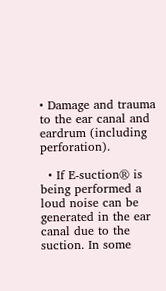• Damage and trauma to the ear canal and eardrum (including perforation).

  • If E-suction® is being performed a loud noise can be generated in the ear canal due to the suction. In some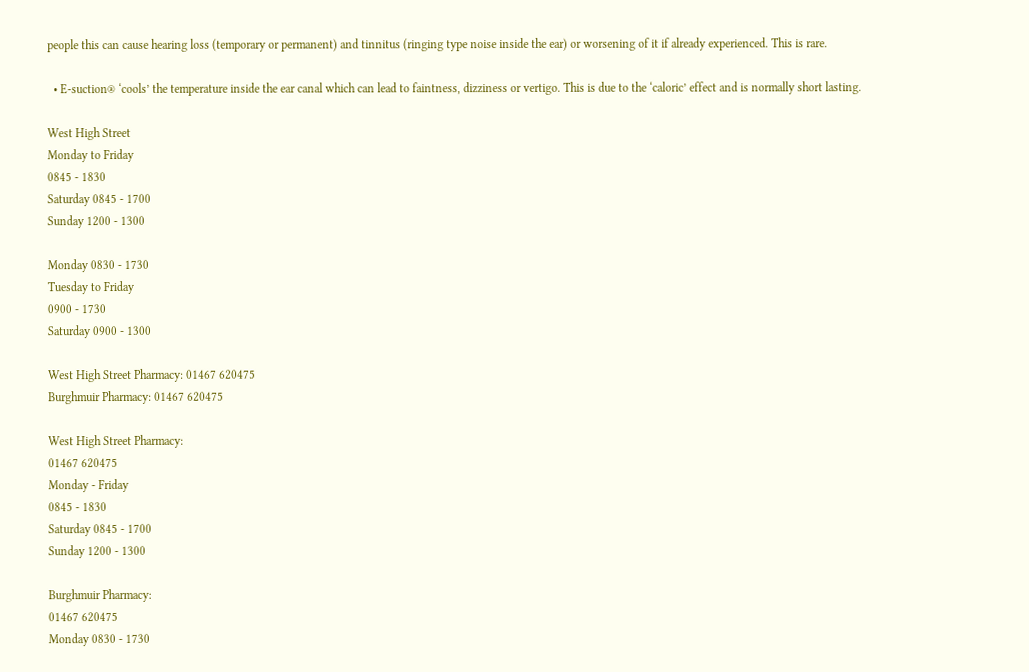people this can cause hearing loss (temporary or permanent) and tinnitus (ringing type noise inside the ear) or worsening of it if already experienced. This is rare.

  • E-suction® ‘cools’ the temperature inside the ear canal which can lead to faintness, dizziness or vertigo. This is due to the ‘caloric’ effect and is normally short lasting.

West High Street
Monday to Friday
0845 - 1830
Saturday 0845 - 1700
Sunday 1200 - 1300

Monday 0830 - 1730
Tuesday to Friday
0900 - 1730
Saturday 0900 - 1300

West High Street Pharmacy: 01467 620475
Burghmuir Pharmacy: 01467 620475

West High Street Pharmacy:
01467 620475
Monday - Friday
0845 - 1830
Saturday 0845 - 1700
Sunday 1200 - 1300

Burghmuir Pharmacy:
01467 620475
Monday 0830 - 1730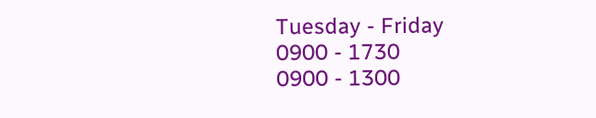Tuesday - Friday
0900 - 1730
0900 - 1300